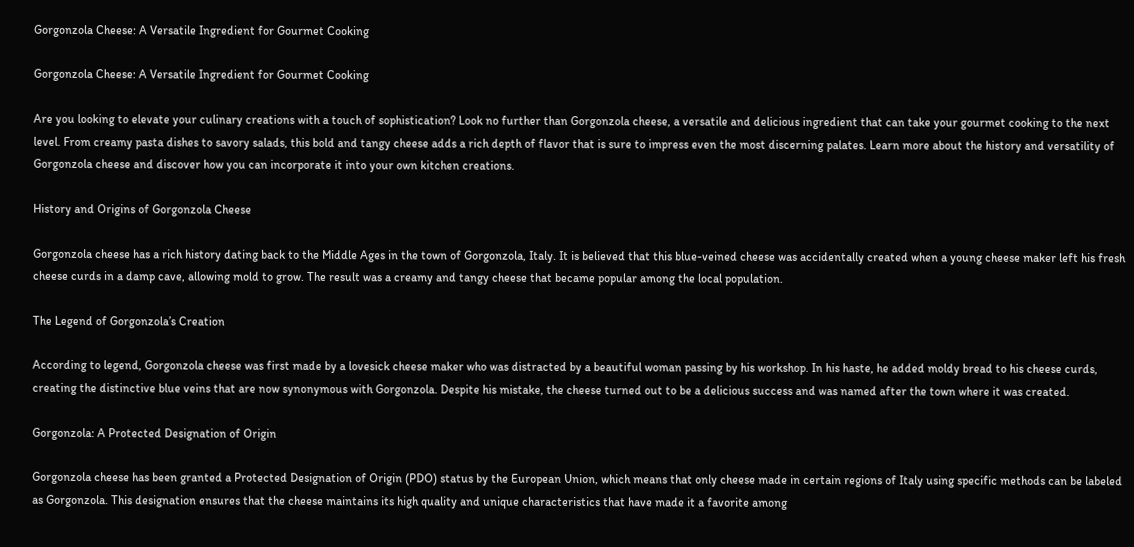Gorgonzola Cheese: A Versatile Ingredient for Gourmet Cooking

Gorgonzola Cheese: A Versatile Ingredient for Gourmet Cooking

Are you looking to elevate your culinary creations with a touch of sophistication? Look no further than Gorgonzola cheese, a versatile and delicious ingredient that can take your gourmet cooking to the next level. From creamy pasta dishes to savory salads, this bold and tangy cheese adds a rich depth of flavor that is sure to impress even the most discerning palates. Learn more about the history and versatility of Gorgonzola cheese and discover how you can incorporate it into your own kitchen creations.

History and Origins of Gorgonzola Cheese

Gorgonzola cheese has a rich history dating back to the Middle Ages in the town of Gorgonzola, Italy. It is believed that this blue-veined cheese was accidentally created when a young cheese maker left his fresh cheese curds in a damp cave, allowing mold to grow. The result was a creamy and tangy cheese that became popular among the local population.

The Legend of Gorgonzola’s Creation

According to legend, Gorgonzola cheese was first made by a lovesick cheese maker who was distracted by a beautiful woman passing by his workshop. In his haste, he added moldy bread to his cheese curds, creating the distinctive blue veins that are now synonymous with Gorgonzola. Despite his mistake, the cheese turned out to be a delicious success and was named after the town where it was created.

Gorgonzola: A Protected Designation of Origin

Gorgonzola cheese has been granted a Protected Designation of Origin (PDO) status by the European Union, which means that only cheese made in certain regions of Italy using specific methods can be labeled as Gorgonzola. This designation ensures that the cheese maintains its high quality and unique characteristics that have made it a favorite among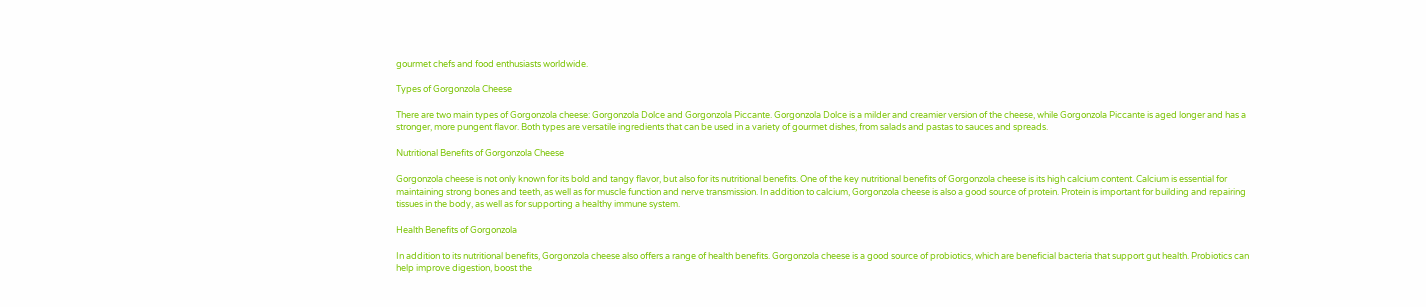gourmet chefs and food enthusiasts worldwide.

Types of Gorgonzola Cheese

There are two main types of Gorgonzola cheese: Gorgonzola Dolce and Gorgonzola Piccante. Gorgonzola Dolce is a milder and creamier version of the cheese, while Gorgonzola Piccante is aged longer and has a stronger, more pungent flavor. Both types are versatile ingredients that can be used in a variety of gourmet dishes, from salads and pastas to sauces and spreads.

Nutritional Benefits of Gorgonzola Cheese

Gorgonzola cheese is not only known for its bold and tangy flavor, but also for its nutritional benefits. One of the key nutritional benefits of Gorgonzola cheese is its high calcium content. Calcium is essential for maintaining strong bones and teeth, as well as for muscle function and nerve transmission. In addition to calcium, Gorgonzola cheese is also a good source of protein. Protein is important for building and repairing tissues in the body, as well as for supporting a healthy immune system.

Health Benefits of Gorgonzola

In addition to its nutritional benefits, Gorgonzola cheese also offers a range of health benefits. Gorgonzola cheese is a good source of probiotics, which are beneficial bacteria that support gut health. Probiotics can help improve digestion, boost the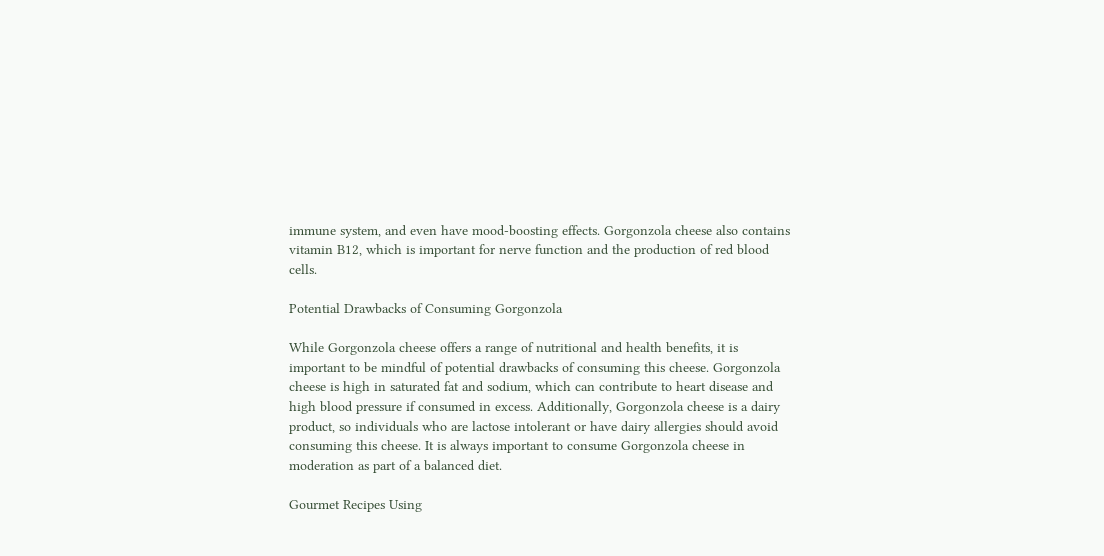immune system, and even have mood-boosting effects. Gorgonzola cheese also contains vitamin B12, which is important for nerve function and the production of red blood cells.

Potential Drawbacks of Consuming Gorgonzola

While Gorgonzola cheese offers a range of nutritional and health benefits, it is important to be mindful of potential drawbacks of consuming this cheese. Gorgonzola cheese is high in saturated fat and sodium, which can contribute to heart disease and high blood pressure if consumed in excess. Additionally, Gorgonzola cheese is a dairy product, so individuals who are lactose intolerant or have dairy allergies should avoid consuming this cheese. It is always important to consume Gorgonzola cheese in moderation as part of a balanced diet.

Gourmet Recipes Using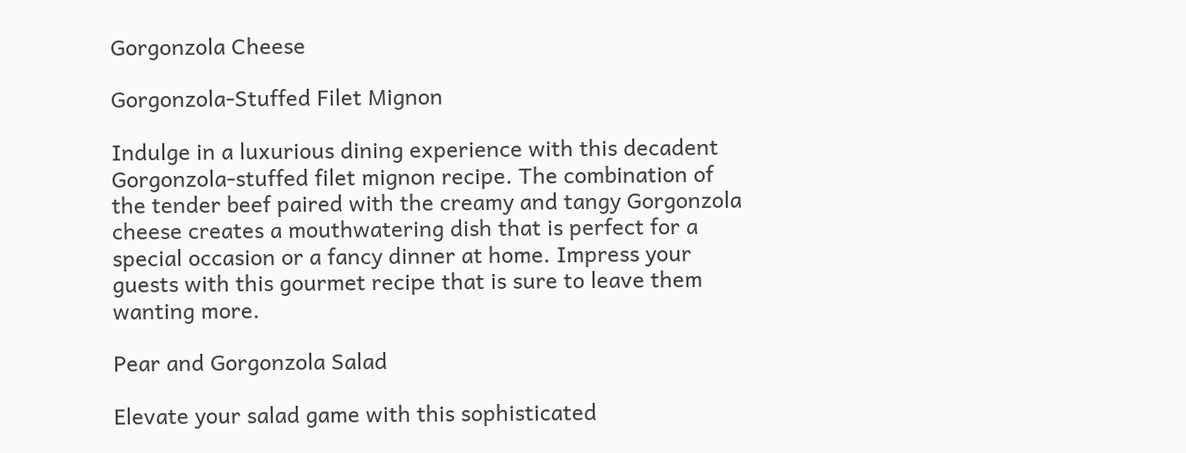Gorgonzola Cheese

Gorgonzola-Stuffed Filet Mignon

Indulge in a luxurious dining experience with this decadent Gorgonzola-stuffed filet mignon recipe. The combination of the tender beef paired with the creamy and tangy Gorgonzola cheese creates a mouthwatering dish that is perfect for a special occasion or a fancy dinner at home. Impress your guests with this gourmet recipe that is sure to leave them wanting more.

Pear and Gorgonzola Salad

Elevate your salad game with this sophisticated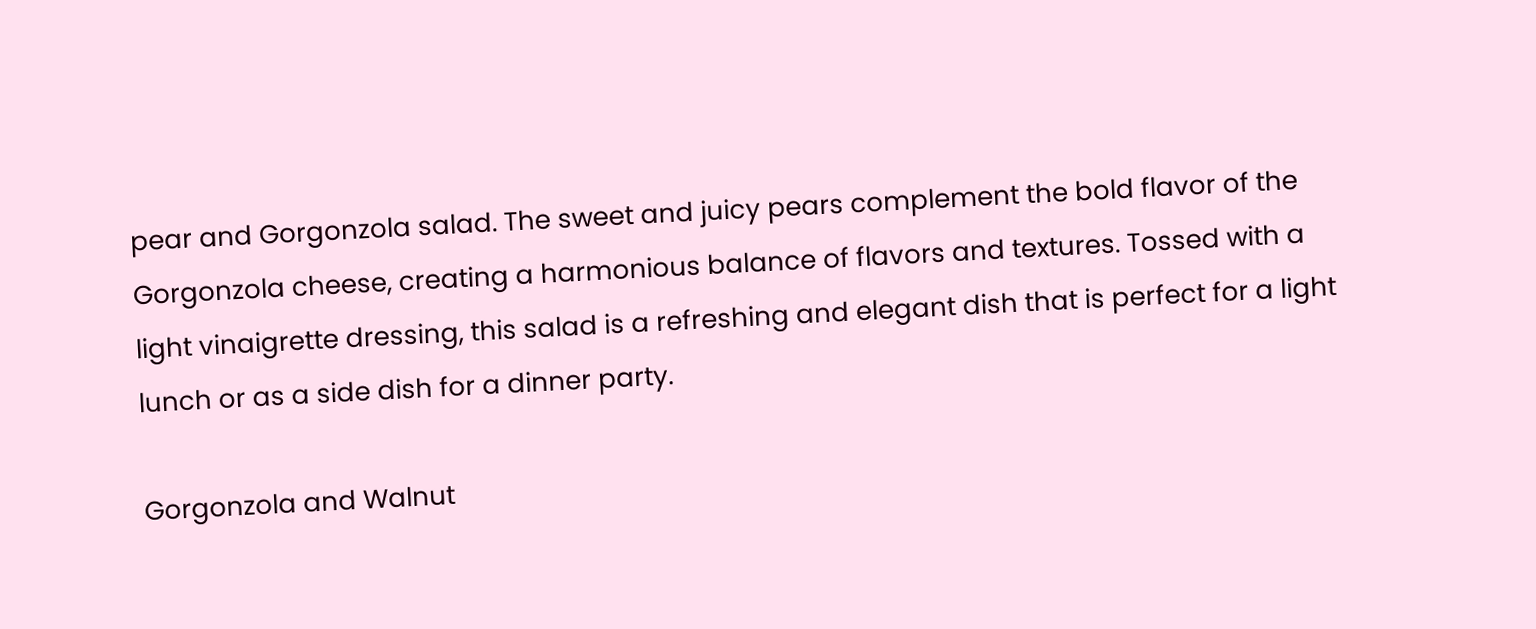pear and Gorgonzola salad. The sweet and juicy pears complement the bold flavor of the Gorgonzola cheese, creating a harmonious balance of flavors and textures. Tossed with a light vinaigrette dressing, this salad is a refreshing and elegant dish that is perfect for a light lunch or as a side dish for a dinner party.

Gorgonzola and Walnut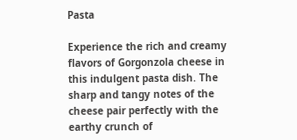Pasta

Experience the rich and creamy flavors of Gorgonzola cheese in this indulgent pasta dish. The sharp and tangy notes of the cheese pair perfectly with the earthy crunch of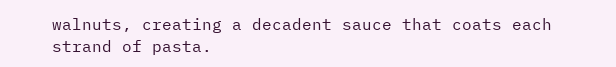walnuts, creating a decadent sauce that coats each strand of pasta.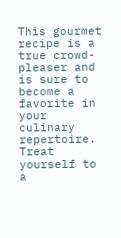This gourmet recipe is a true crowd-pleaser and is sure to become a favorite in your culinary repertoire. Treat yourself to a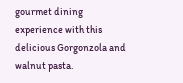gourmet dining experience with this delicious Gorgonzola and walnut pasta.